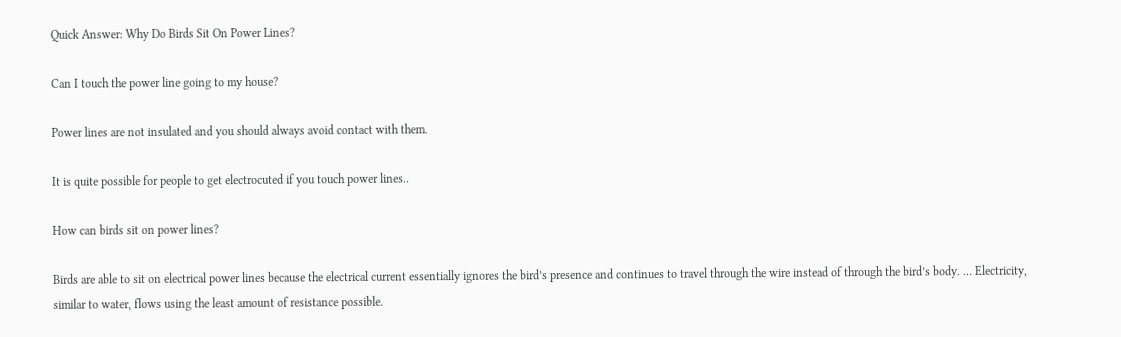Quick Answer: Why Do Birds Sit On Power Lines?

Can I touch the power line going to my house?

Power lines are not insulated and you should always avoid contact with them.

It is quite possible for people to get electrocuted if you touch power lines..

How can birds sit on power lines?

Birds are able to sit on electrical power lines because the electrical current essentially ignores the bird’s presence and continues to travel through the wire instead of through the bird’s body. … Electricity, similar to water, flows using the least amount of resistance possible.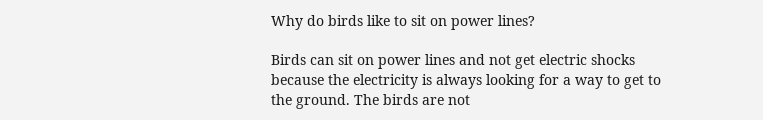Why do birds like to sit on power lines?

Birds can sit on power lines and not get electric shocks because the electricity is always looking for a way to get to the ground. The birds are not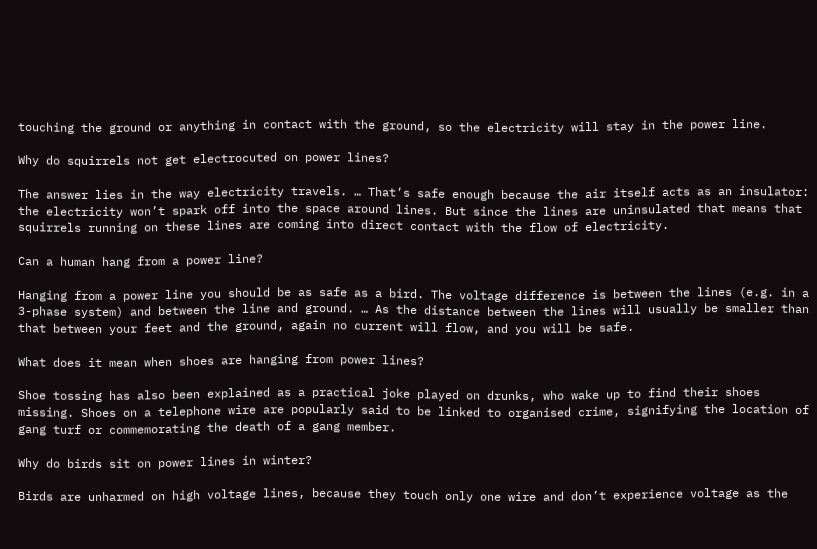touching the ground or anything in contact with the ground, so the electricity will stay in the power line.

Why do squirrels not get electrocuted on power lines?

The answer lies in the way electricity travels. … That’s safe enough because the air itself acts as an insulator: the electricity won’t spark off into the space around lines. But since the lines are uninsulated that means that squirrels running on these lines are coming into direct contact with the flow of electricity.

Can a human hang from a power line?

Hanging from a power line you should be as safe as a bird. The voltage difference is between the lines (e.g. in a 3-phase system) and between the line and ground. … As the distance between the lines will usually be smaller than that between your feet and the ground, again no current will flow, and you will be safe.

What does it mean when shoes are hanging from power lines?

Shoe tossing has also been explained as a practical joke played on drunks, who wake up to find their shoes missing. Shoes on a telephone wire are popularly said to be linked to organised crime, signifying the location of gang turf or commemorating the death of a gang member.

Why do birds sit on power lines in winter?

Birds are unharmed on high voltage lines, because they touch only one wire and don’t experience voltage as the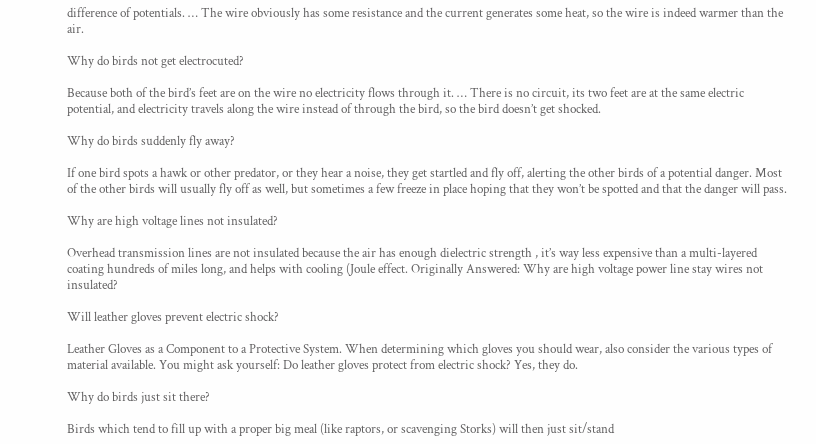difference of potentials. … The wire obviously has some resistance and the current generates some heat, so the wire is indeed warmer than the air.

Why do birds not get electrocuted?

Because both of the bird’s feet are on the wire no electricity flows through it. … There is no circuit, its two feet are at the same electric potential, and electricity travels along the wire instead of through the bird, so the bird doesn’t get shocked.

Why do birds suddenly fly away?

If one bird spots a hawk or other predator, or they hear a noise, they get startled and fly off, alerting the other birds of a potential danger. Most of the other birds will usually fly off as well, but sometimes a few freeze in place hoping that they won’t be spotted and that the danger will pass.

Why are high voltage lines not insulated?

Overhead transmission lines are not insulated because the air has enough dielectric strength , it’s way less expensive than a multi-layered coating hundreds of miles long, and helps with cooling (Joule effect. Originally Answered: Why are high voltage power line stay wires not insulated?

Will leather gloves prevent electric shock?

Leather Gloves as a Component to a Protective System. When determining which gloves you should wear, also consider the various types of material available. You might ask yourself: Do leather gloves protect from electric shock? Yes, they do.

Why do birds just sit there?

Birds which tend to fill up with a proper big meal (like raptors, or scavenging Storks) will then just sit/stand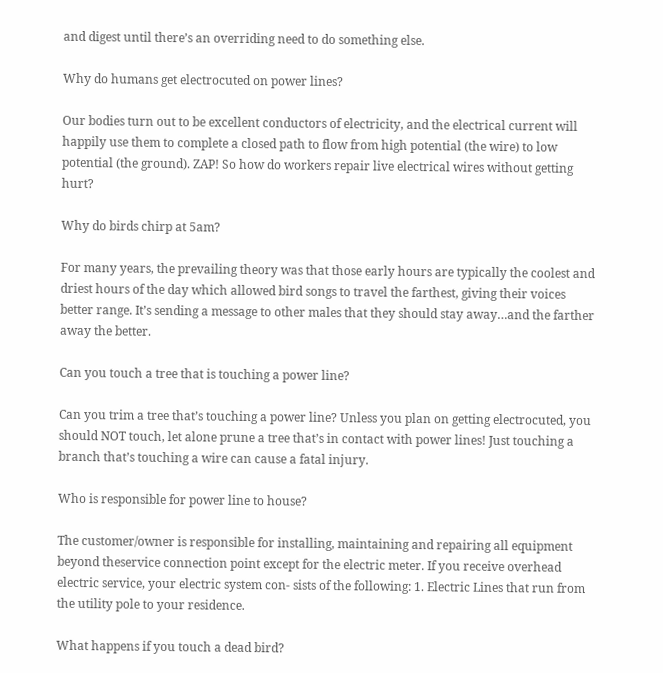and digest until there’s an overriding need to do something else.

Why do humans get electrocuted on power lines?

Our bodies turn out to be excellent conductors of electricity, and the electrical current will happily use them to complete a closed path to flow from high potential (the wire) to low potential (the ground). ZAP! So how do workers repair live electrical wires without getting hurt?

Why do birds chirp at 5am?

For many years, the prevailing theory was that those early hours are typically the coolest and driest hours of the day which allowed bird songs to travel the farthest, giving their voices better range. It’s sending a message to other males that they should stay away…and the farther away the better.

Can you touch a tree that is touching a power line?

Can you trim a tree that’s touching a power line? Unless you plan on getting electrocuted, you should NOT touch, let alone prune a tree that’s in contact with power lines! Just touching a branch that’s touching a wire can cause a fatal injury.

Who is responsible for power line to house?

The customer/owner is responsible for installing, maintaining and repairing all equipment beyond theservice connection point except for the electric meter. If you receive overhead electric service, your electric system con- sists of the following: 1. Electric Lines that run from the utility pole to your residence.

What happens if you touch a dead bird?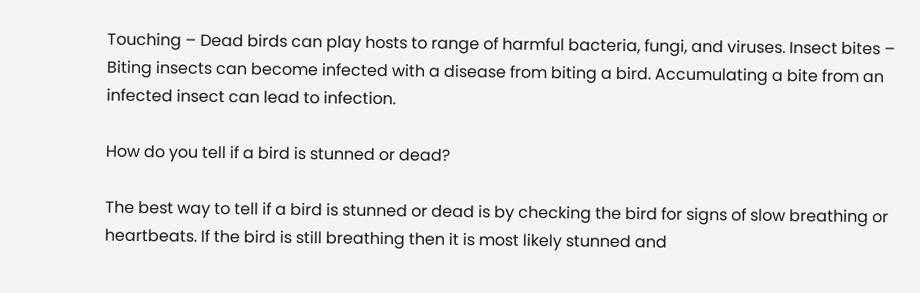Touching – Dead birds can play hosts to range of harmful bacteria, fungi, and viruses. Insect bites – Biting insects can become infected with a disease from biting a bird. Accumulating a bite from an infected insect can lead to infection.

How do you tell if a bird is stunned or dead?

The best way to tell if a bird is stunned or dead is by checking the bird for signs of slow breathing or heartbeats. If the bird is still breathing then it is most likely stunned and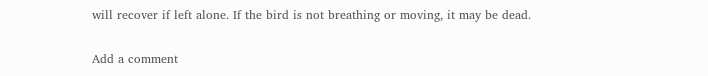will recover if left alone. If the bird is not breathing or moving, it may be dead.

Add a comment